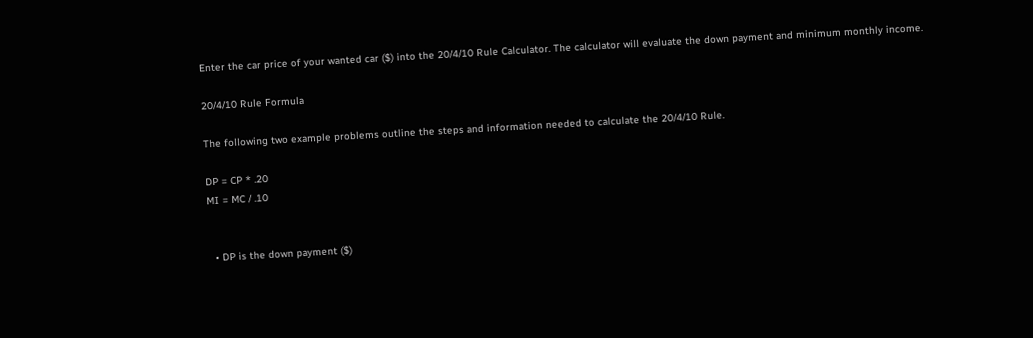Enter the car price of your wanted car ($) into the 20/4/10 Rule Calculator. The calculator will evaluate the down payment and minimum monthly income.

20/4/10 Rule Formula

The following two example problems outline the steps and information needed to calculate the 20/4/10 Rule.

DP = CP * .20
MI = MC / .10


  • DP is the down payment ($)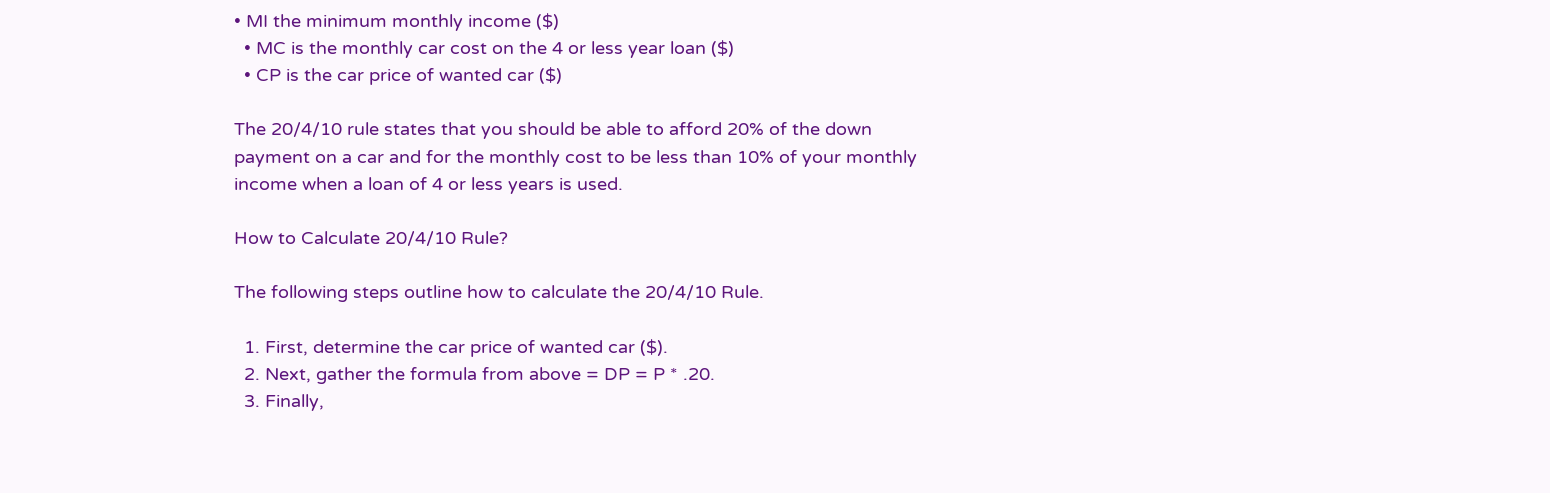• MI the minimum monthly income ($)
  • MC is the monthly car cost on the 4 or less year loan ($)
  • CP is the car price of wanted car ($)

The 20/4/10 rule states that you should be able to afford 20% of the down payment on a car and for the monthly cost to be less than 10% of your monthly income when a loan of 4 or less years is used.

How to Calculate 20/4/10 Rule?

The following steps outline how to calculate the 20/4/10 Rule.

  1. First, determine the car price of wanted car ($).
  2. Next, gather the formula from above = DP = P * .20.
  3. Finally,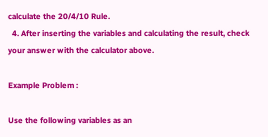calculate the 20/4/10 Rule.
  4. After inserting the variables and calculating the result, check your answer with the calculator above.

Example Problem :

Use the following variables as an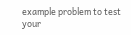example problem to test your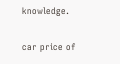knowledge.

car price of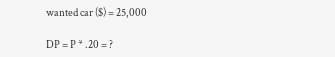wanted car ($) = 25,000

DP = P * .20 = ?